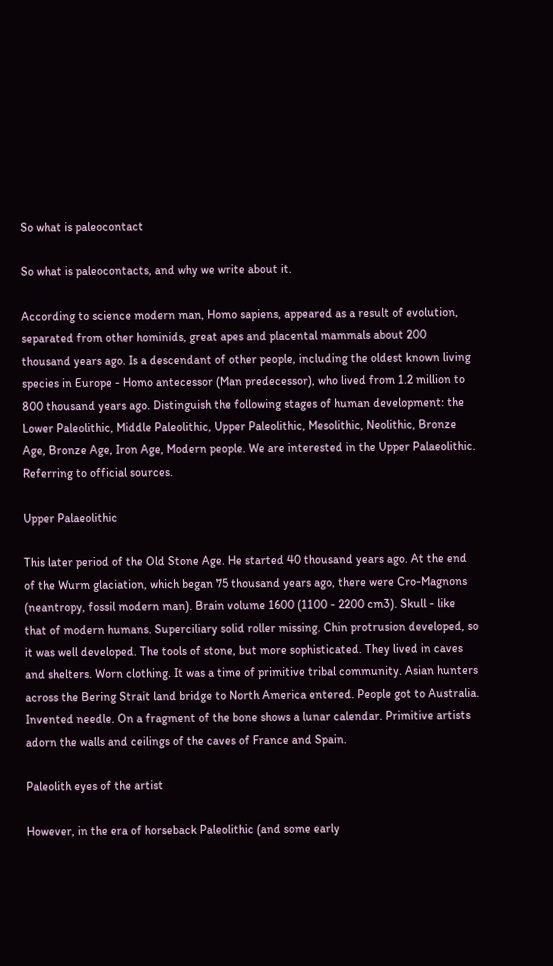So what is paleocontact

So what is paleocontacts, and why we write about it.

According to science modern man, Homo sapiens, appeared as a result of evolution, separated from other hominids, great apes and placental mammals about 200 thousand years ago. Is a descendant of other people, including the oldest known living species in Europe - Homo antecessor (Man predecessor), who lived from 1.2 million to 800 thousand years ago. Distinguish the following stages of human development: the Lower Paleolithic, Middle Paleolithic, Upper Paleolithic, Mesolithic, Neolithic, Bronze Age, Bronze Age, Iron Age, Modern people. We are interested in the Upper Palaeolithic. Referring to official sources.

Upper Palaeolithic

This later period of the Old Stone Age. He started 40 thousand years ago. At the end of the Wurm glaciation, which began 75 thousand years ago, there were Cro-Magnons (neantropy, fossil modern man). Brain volume 1600 (1100 - 2200 cm3). Skull - like that of modern humans. Superciliary solid roller missing. Chin protrusion developed, so it was well developed. The tools of stone, but more sophisticated. They lived in caves and shelters. Worn clothing. It was a time of primitive tribal community. Asian hunters across the Bering Strait land bridge to North America entered. People got to Australia. Invented needle. On a fragment of the bone shows a lunar calendar. Primitive artists adorn the walls and ceilings of the caves of France and Spain.

Paleolith eyes of the artist

However, in the era of horseback Paleolithic (and some early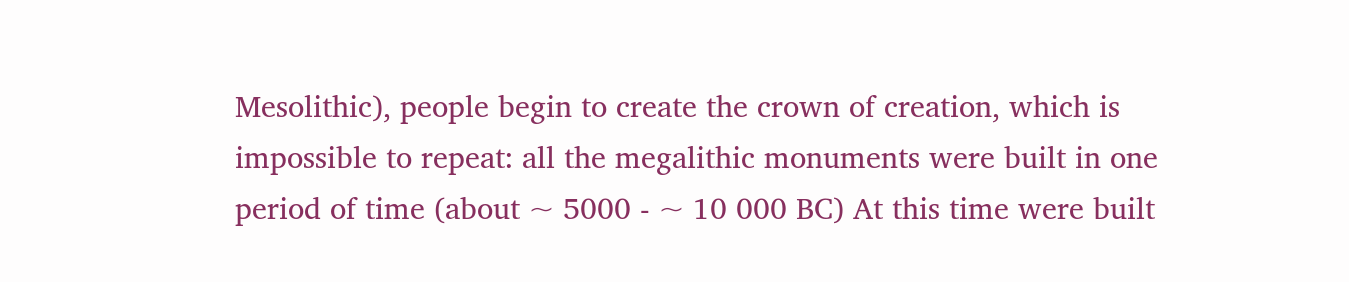Mesolithic), people begin to create the crown of creation, which is impossible to repeat: all the megalithic monuments were built in one period of time (about ~ 5000 - ~ 10 000 BC) At this time were built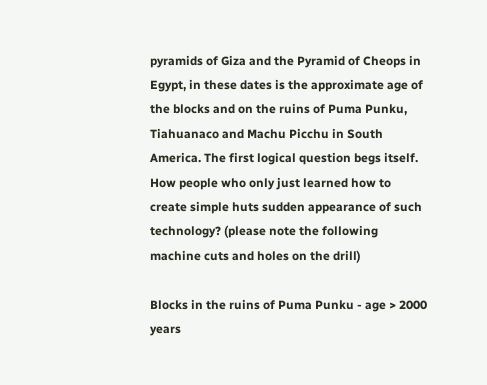pyramids of Giza and the Pyramid of Cheops in Egypt, in these dates is the approximate age of the blocks and on the ruins of Puma Punku, Tiahuanaco and Machu Picchu in South America. The first logical question begs itself. How people who only just learned how to create simple huts sudden appearance of such technology? (please note the following machine cuts and holes on the drill)

Blocks in the ruins of Puma Punku - age > 2000 years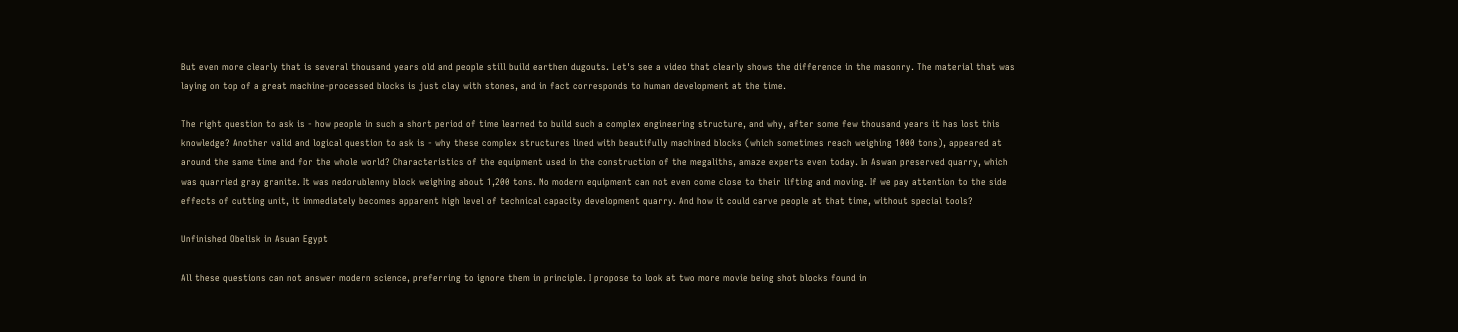But even more clearly that is several thousand years old and people still build earthen dugouts. Let's see a video that clearly shows the difference in the masonry. The material that was laying on top of a great machine-processed blocks is just clay with stones, and in fact corresponds to human development at the time.

The right question to ask is - how people in such a short period of time learned to build such a complex engineering structure, and why, after some few thousand years it has lost this knowledge? Another valid and logical question to ask is - why these complex structures lined with beautifully machined blocks (which sometimes reach weighing 1000 tons), appeared at around the same time and for the whole world? Characteristics of the equipment used in the construction of the megaliths, amaze experts even today. In Aswan preserved quarry, which was quarried gray granite. It was nedorublenny block weighing about 1,200 tons. No modern equipment can not even come close to their lifting and moving. If we pay attention to the side effects of cutting unit, it immediately becomes apparent high level of technical capacity development quarry. And how it could carve people at that time, without special tools?

Unfinished Obelisk in Asuan Egypt

All these questions can not answer modern science, preferring to ignore them in principle. I propose to look at two more movie being shot blocks found in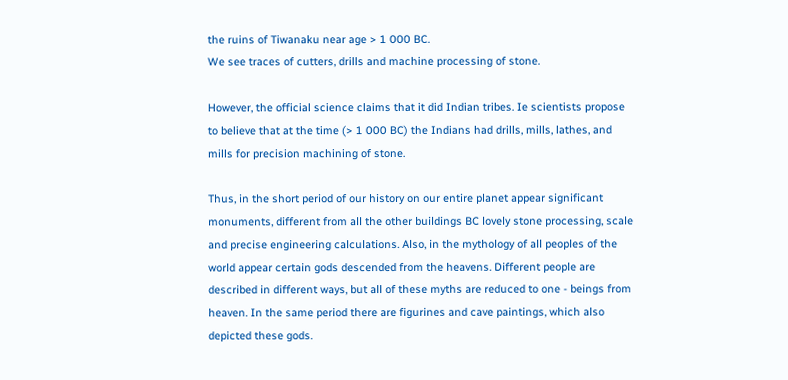the ruins of Tiwanaku near age > 1 000 BC.
We see traces of cutters, drills and machine processing of stone.

However, the official science claims that it did Indian tribes. Ie scientists propose to believe that at the time (> 1 000 BC) the Indians had drills, mills, lathes, and mills for precision machining of stone.

Thus, in the short period of our history on our entire planet appear significant monuments, different from all the other buildings BC lovely stone processing, scale and precise engineering calculations. Also, in the mythology of all peoples of the world appear certain gods descended from the heavens. Different people are described in different ways, but all of these myths are reduced to one - beings from heaven. In the same period there are figurines and cave paintings, which also depicted these gods.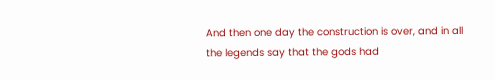And then one day the construction is over, and in all the legends say that the gods had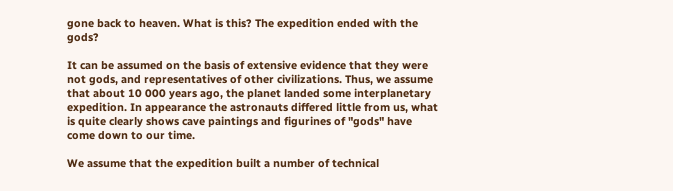gone back to heaven. What is this? The expedition ended with the gods?

It can be assumed on the basis of extensive evidence that they were not gods, and representatives of other civilizations. Thus, we assume that about 10 000 years ago, the planet landed some interplanetary expedition. In appearance the astronauts differed little from us, what is quite clearly shows cave paintings and figurines of "gods" have come down to our time.

We assume that the expedition built a number of technical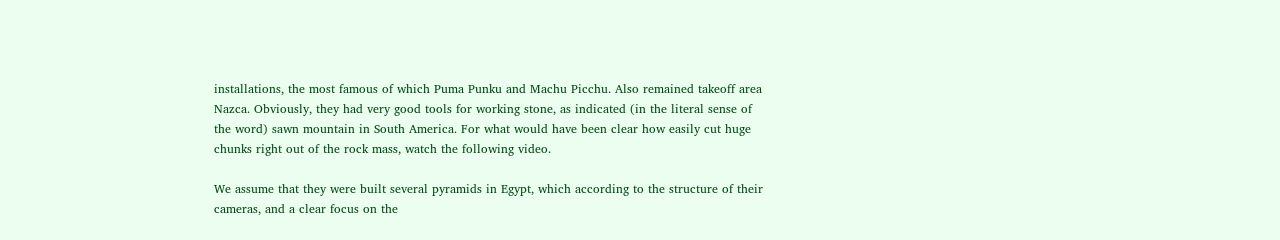installations, the most famous of which Puma Punku and Machu Picchu. Also remained takeoff area Nazca. Obviously, they had very good tools for working stone, as indicated (in the literal sense of the word) sawn mountain in South America. For what would have been clear how easily cut huge chunks right out of the rock mass, watch the following video.

We assume that they were built several pyramids in Egypt, which according to the structure of their cameras, and a clear focus on the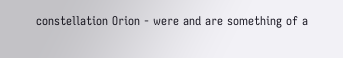constellation Orion - were and are something of a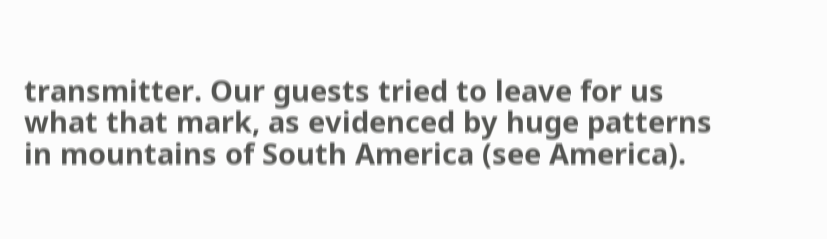transmitter. Our guests tried to leave for us what that mark, as evidenced by huge patterns in mountains of South America (see America).